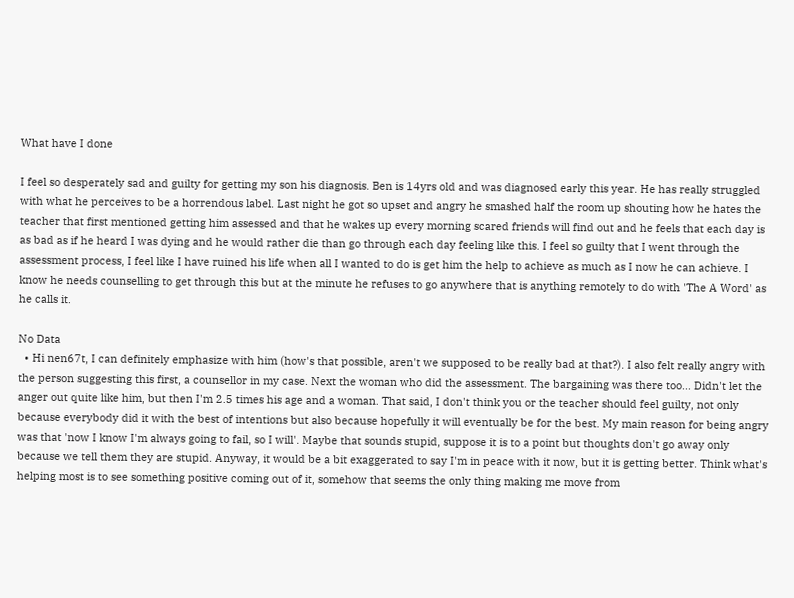What have I done

I feel so desperately sad and guilty for getting my son his diagnosis. Ben is 14yrs old and was diagnosed early this year. He has really struggled with what he perceives to be a horrendous label. Last night he got so upset and angry he smashed half the room up shouting how he hates the teacher that first mentioned getting him assessed and that he wakes up every morning scared friends will find out and he feels that each day is as bad as if he heard I was dying and he would rather die than go through each day feeling like this. I feel so guilty that I went through the assessment process, I feel like I have ruined his life when all I wanted to do is get him the help to achieve as much as I now he can achieve. I know he needs counselling to get through this but at the minute he refuses to go anywhere that is anything remotely to do with 'The A Word' as he calls it.

No Data
  • Hi nen67t, I can definitely emphasize with him (how's that possible, aren't we supposed to be really bad at that?). I also felt really angry with the person suggesting this first, a counsellor in my case. Next the woman who did the assessment. The bargaining was there too... Didn't let the anger out quite like him, but then I'm 2.5 times his age and a woman. That said, I don't think you or the teacher should feel guilty, not only because everybody did it with the best of intentions but also because hopefully it will eventually be for the best. My main reason for being angry was that 'now I know I'm always going to fail, so I will'. Maybe that sounds stupid, suppose it is to a point but thoughts don't go away only because we tell them they are stupid. Anyway, it would be a bit exaggerated to say I'm in peace with it now, but it is getting better. Think what's helping most is to see something positive coming out of it, somehow that seems the only thing making me move from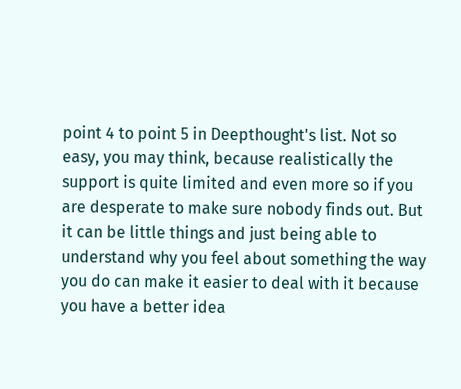point 4 to point 5 in Deepthought's list. Not so easy, you may think, because realistically the support is quite limited and even more so if you are desperate to make sure nobody finds out. But it can be little things and just being able to understand why you feel about something the way you do can make it easier to deal with it because you have a better idea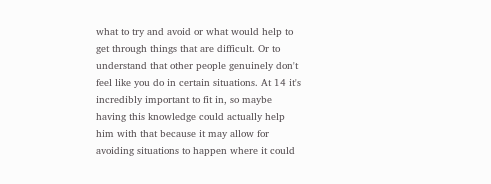what to try and avoid or what would help to get through things that are difficult. Or to understand that other people genuinely don't feel like you do in certain situations. At 14 it's incredibly important to fit in, so maybe having this knowledge could actually help him with that because it may allow for avoiding situations to happen where it could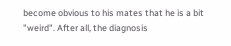become obvious to his mates that he is a bit "weird". After all, the diagnosis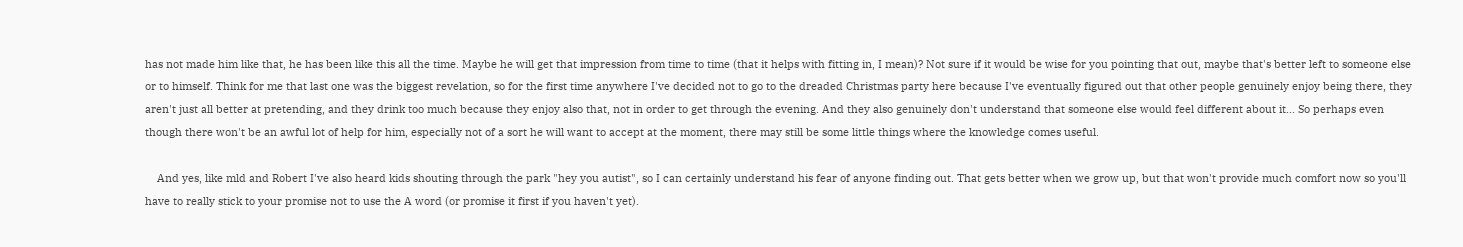has not made him like that, he has been like this all the time. Maybe he will get that impression from time to time (that it helps with fitting in, I mean)? Not sure if it would be wise for you pointing that out, maybe that's better left to someone else or to himself. Think for me that last one was the biggest revelation, so for the first time anywhere I've decided not to go to the dreaded Christmas party here because I've eventually figured out that other people genuinely enjoy being there, they aren't just all better at pretending, and they drink too much because they enjoy also that, not in order to get through the evening. And they also genuinely don't understand that someone else would feel different about it... So perhaps even though there won't be an awful lot of help for him, especially not of a sort he will want to accept at the moment, there may still be some little things where the knowledge comes useful.

    And yes, like mld and Robert I've also heard kids shouting through the park "hey you autist", so I can certainly understand his fear of anyone finding out. That gets better when we grow up, but that won't provide much comfort now so you'll have to really stick to your promise not to use the A word (or promise it first if you haven't yet).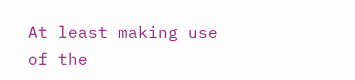At least making use of the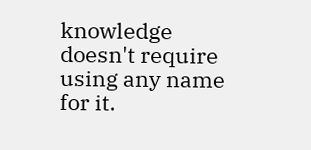knowledge doesn't require using any name for it.